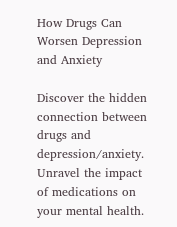How Drugs Can Worsen Depression and Anxiety

Discover the hidden connection between drugs and depression/anxiety. Unravel the impact of medications on your mental health.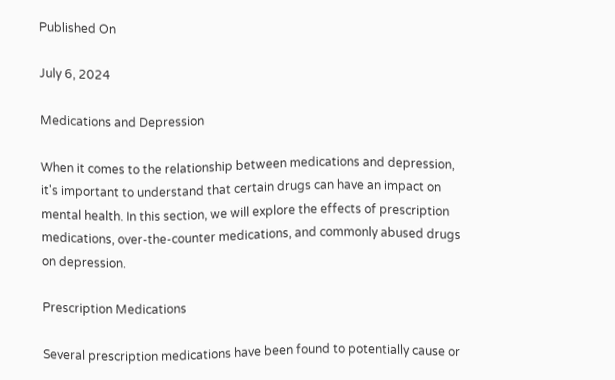Published On

July 6, 2024

Medications and Depression

When it comes to the relationship between medications and depression, it's important to understand that certain drugs can have an impact on mental health. In this section, we will explore the effects of prescription medications, over-the-counter medications, and commonly abused drugs on depression.

Prescription Medications

Several prescription medications have been found to potentially cause or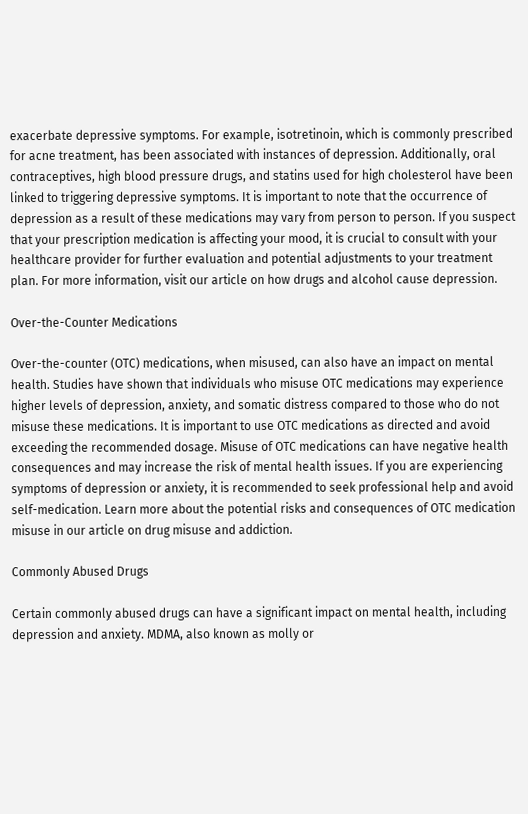exacerbate depressive symptoms. For example, isotretinoin, which is commonly prescribed for acne treatment, has been associated with instances of depression. Additionally, oral contraceptives, high blood pressure drugs, and statins used for high cholesterol have been linked to triggering depressive symptoms. It is important to note that the occurrence of depression as a result of these medications may vary from person to person. If you suspect that your prescription medication is affecting your mood, it is crucial to consult with your healthcare provider for further evaluation and potential adjustments to your treatment plan. For more information, visit our article on how drugs and alcohol cause depression.

Over-the-Counter Medications

Over-the-counter (OTC) medications, when misused, can also have an impact on mental health. Studies have shown that individuals who misuse OTC medications may experience higher levels of depression, anxiety, and somatic distress compared to those who do not misuse these medications. It is important to use OTC medications as directed and avoid exceeding the recommended dosage. Misuse of OTC medications can have negative health consequences and may increase the risk of mental health issues. If you are experiencing symptoms of depression or anxiety, it is recommended to seek professional help and avoid self-medication. Learn more about the potential risks and consequences of OTC medication misuse in our article on drug misuse and addiction.

Commonly Abused Drugs

Certain commonly abused drugs can have a significant impact on mental health, including depression and anxiety. MDMA, also known as molly or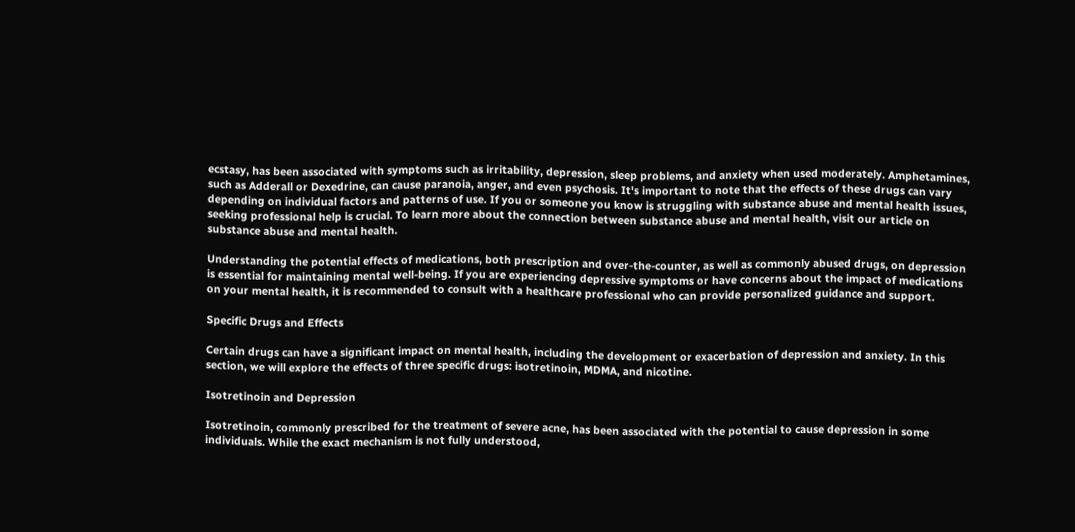ecstasy, has been associated with symptoms such as irritability, depression, sleep problems, and anxiety when used moderately. Amphetamines, such as Adderall or Dexedrine, can cause paranoia, anger, and even psychosis. It's important to note that the effects of these drugs can vary depending on individual factors and patterns of use. If you or someone you know is struggling with substance abuse and mental health issues, seeking professional help is crucial. To learn more about the connection between substance abuse and mental health, visit our article on substance abuse and mental health.

Understanding the potential effects of medications, both prescription and over-the-counter, as well as commonly abused drugs, on depression is essential for maintaining mental well-being. If you are experiencing depressive symptoms or have concerns about the impact of medications on your mental health, it is recommended to consult with a healthcare professional who can provide personalized guidance and support.

Specific Drugs and Effects

Certain drugs can have a significant impact on mental health, including the development or exacerbation of depression and anxiety. In this section, we will explore the effects of three specific drugs: isotretinoin, MDMA, and nicotine.

Isotretinoin and Depression

Isotretinoin, commonly prescribed for the treatment of severe acne, has been associated with the potential to cause depression in some individuals. While the exact mechanism is not fully understood,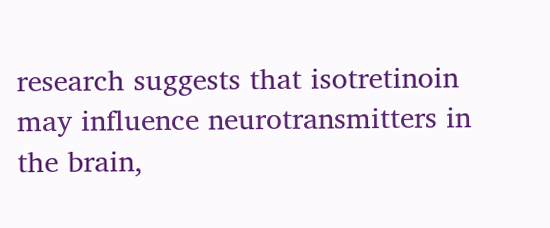research suggests that isotretinoin may influence neurotransmitters in the brain,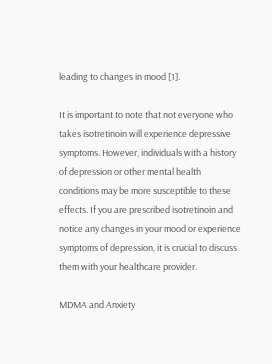leading to changes in mood [1].

It is important to note that not everyone who takes isotretinoin will experience depressive symptoms. However, individuals with a history of depression or other mental health conditions may be more susceptible to these effects. If you are prescribed isotretinoin and notice any changes in your mood or experience symptoms of depression, it is crucial to discuss them with your healthcare provider.

MDMA and Anxiety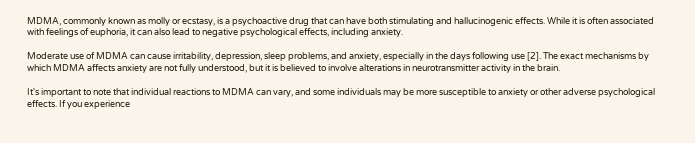MDMA, commonly known as molly or ecstasy, is a psychoactive drug that can have both stimulating and hallucinogenic effects. While it is often associated with feelings of euphoria, it can also lead to negative psychological effects, including anxiety.

Moderate use of MDMA can cause irritability, depression, sleep problems, and anxiety, especially in the days following use [2]. The exact mechanisms by which MDMA affects anxiety are not fully understood, but it is believed to involve alterations in neurotransmitter activity in the brain.

It's important to note that individual reactions to MDMA can vary, and some individuals may be more susceptible to anxiety or other adverse psychological effects. If you experience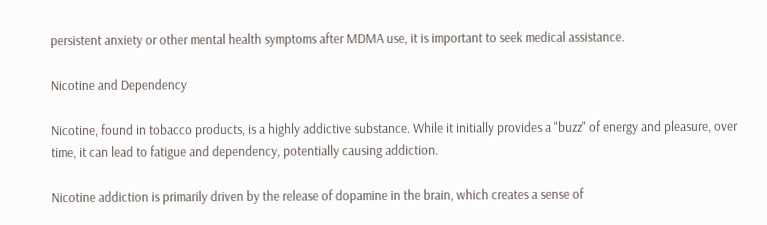persistent anxiety or other mental health symptoms after MDMA use, it is important to seek medical assistance.

Nicotine and Dependency

Nicotine, found in tobacco products, is a highly addictive substance. While it initially provides a "buzz" of energy and pleasure, over time, it can lead to fatigue and dependency, potentially causing addiction.

Nicotine addiction is primarily driven by the release of dopamine in the brain, which creates a sense of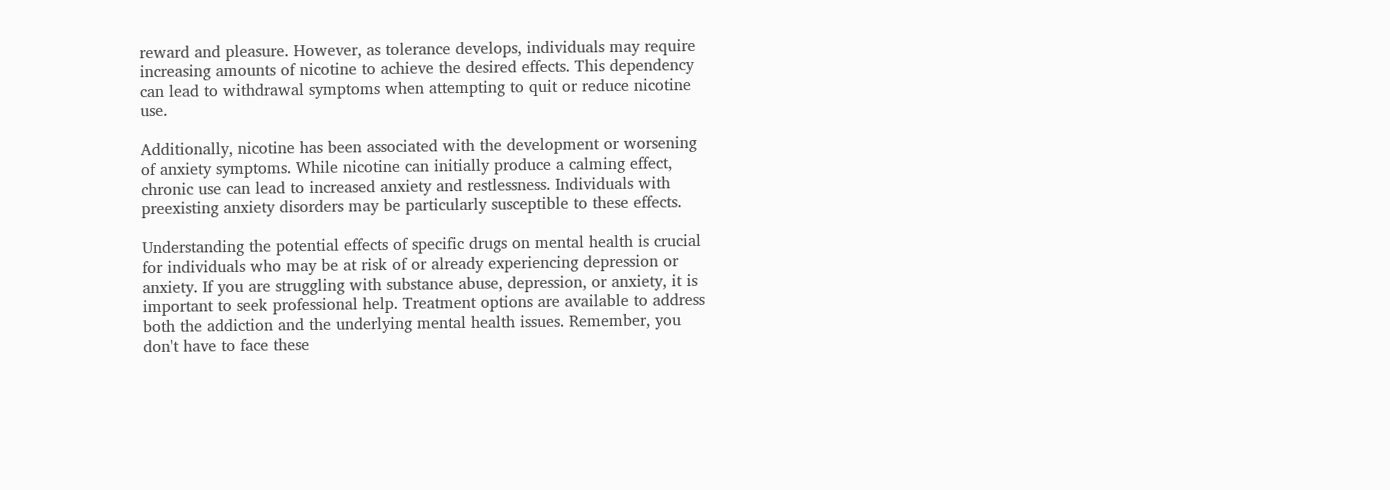reward and pleasure. However, as tolerance develops, individuals may require increasing amounts of nicotine to achieve the desired effects. This dependency can lead to withdrawal symptoms when attempting to quit or reduce nicotine use.

Additionally, nicotine has been associated with the development or worsening of anxiety symptoms. While nicotine can initially produce a calming effect, chronic use can lead to increased anxiety and restlessness. Individuals with preexisting anxiety disorders may be particularly susceptible to these effects.

Understanding the potential effects of specific drugs on mental health is crucial for individuals who may be at risk of or already experiencing depression or anxiety. If you are struggling with substance abuse, depression, or anxiety, it is important to seek professional help. Treatment options are available to address both the addiction and the underlying mental health issues. Remember, you don't have to face these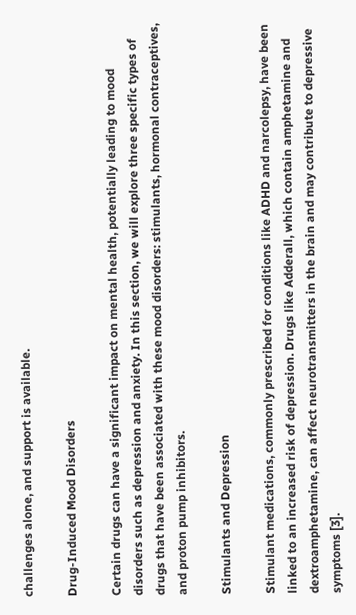challenges alone, and support is available.

Drug-Induced Mood Disorders

Certain drugs can have a significant impact on mental health, potentially leading to mood disorders such as depression and anxiety. In this section, we will explore three specific types of drugs that have been associated with these mood disorders: stimulants, hormonal contraceptives, and proton pump inhibitors.

Stimulants and Depression

Stimulant medications, commonly prescribed for conditions like ADHD and narcolepsy, have been linked to an increased risk of depression. Drugs like Adderall, which contain amphetamine and dextroamphetamine, can affect neurotransmitters in the brain and may contribute to depressive symptoms [3].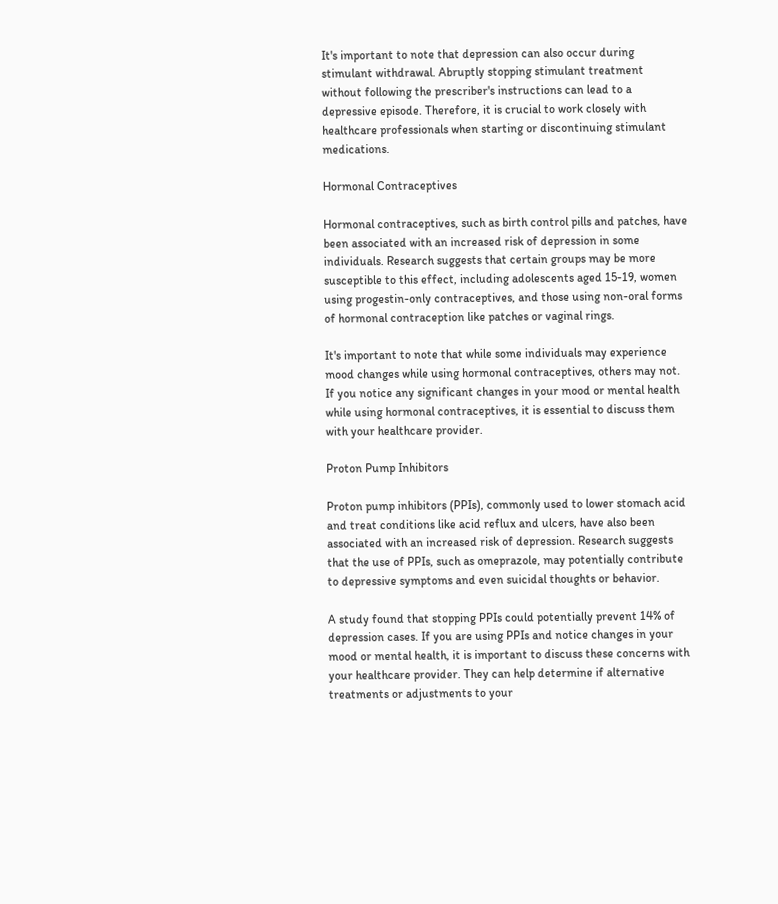It's important to note that depression can also occur during stimulant withdrawal. Abruptly stopping stimulant treatment without following the prescriber's instructions can lead to a depressive episode. Therefore, it is crucial to work closely with healthcare professionals when starting or discontinuing stimulant medications.

Hormonal Contraceptives

Hormonal contraceptives, such as birth control pills and patches, have been associated with an increased risk of depression in some individuals. Research suggests that certain groups may be more susceptible to this effect, including adolescents aged 15-19, women using progestin-only contraceptives, and those using non-oral forms of hormonal contraception like patches or vaginal rings.

It's important to note that while some individuals may experience mood changes while using hormonal contraceptives, others may not. If you notice any significant changes in your mood or mental health while using hormonal contraceptives, it is essential to discuss them with your healthcare provider.

Proton Pump Inhibitors

Proton pump inhibitors (PPIs), commonly used to lower stomach acid and treat conditions like acid reflux and ulcers, have also been associated with an increased risk of depression. Research suggests that the use of PPIs, such as omeprazole, may potentially contribute to depressive symptoms and even suicidal thoughts or behavior.

A study found that stopping PPIs could potentially prevent 14% of depression cases. If you are using PPIs and notice changes in your mood or mental health, it is important to discuss these concerns with your healthcare provider. They can help determine if alternative treatments or adjustments to your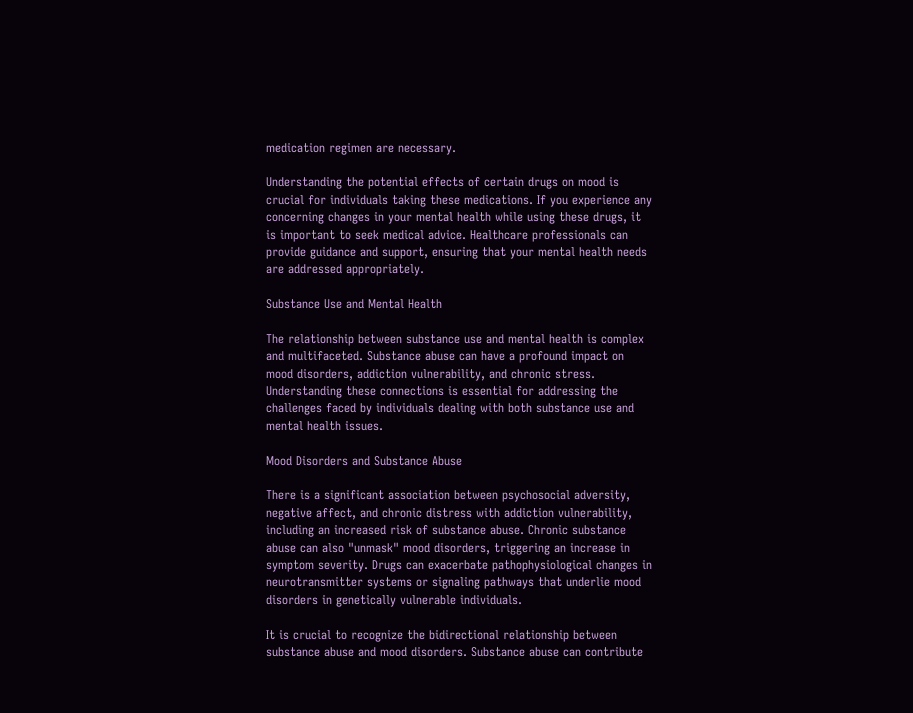medication regimen are necessary.

Understanding the potential effects of certain drugs on mood is crucial for individuals taking these medications. If you experience any concerning changes in your mental health while using these drugs, it is important to seek medical advice. Healthcare professionals can provide guidance and support, ensuring that your mental health needs are addressed appropriately.

Substance Use and Mental Health

The relationship between substance use and mental health is complex and multifaceted. Substance abuse can have a profound impact on mood disorders, addiction vulnerability, and chronic stress. Understanding these connections is essential for addressing the challenges faced by individuals dealing with both substance use and mental health issues.

Mood Disorders and Substance Abuse

There is a significant association between psychosocial adversity, negative affect, and chronic distress with addiction vulnerability, including an increased risk of substance abuse. Chronic substance abuse can also "unmask" mood disorders, triggering an increase in symptom severity. Drugs can exacerbate pathophysiological changes in neurotransmitter systems or signaling pathways that underlie mood disorders in genetically vulnerable individuals.

It is crucial to recognize the bidirectional relationship between substance abuse and mood disorders. Substance abuse can contribute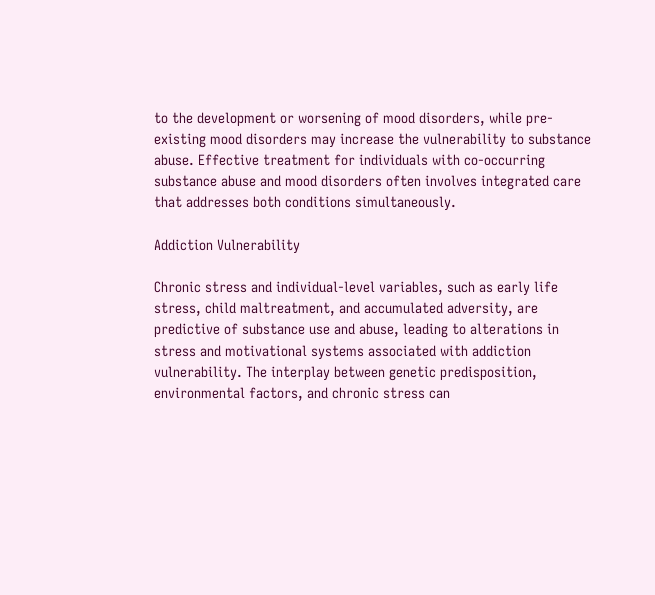to the development or worsening of mood disorders, while pre-existing mood disorders may increase the vulnerability to substance abuse. Effective treatment for individuals with co-occurring substance abuse and mood disorders often involves integrated care that addresses both conditions simultaneously.

Addiction Vulnerability

Chronic stress and individual-level variables, such as early life stress, child maltreatment, and accumulated adversity, are predictive of substance use and abuse, leading to alterations in stress and motivational systems associated with addiction vulnerability. The interplay between genetic predisposition, environmental factors, and chronic stress can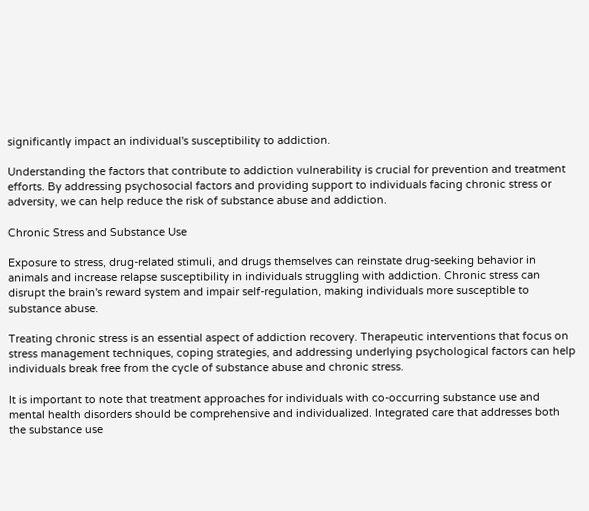significantly impact an individual's susceptibility to addiction.

Understanding the factors that contribute to addiction vulnerability is crucial for prevention and treatment efforts. By addressing psychosocial factors and providing support to individuals facing chronic stress or adversity, we can help reduce the risk of substance abuse and addiction.

Chronic Stress and Substance Use

Exposure to stress, drug-related stimuli, and drugs themselves can reinstate drug-seeking behavior in animals and increase relapse susceptibility in individuals struggling with addiction. Chronic stress can disrupt the brain's reward system and impair self-regulation, making individuals more susceptible to substance abuse.

Treating chronic stress is an essential aspect of addiction recovery. Therapeutic interventions that focus on stress management techniques, coping strategies, and addressing underlying psychological factors can help individuals break free from the cycle of substance abuse and chronic stress.

It is important to note that treatment approaches for individuals with co-occurring substance use and mental health disorders should be comprehensive and individualized. Integrated care that addresses both the substance use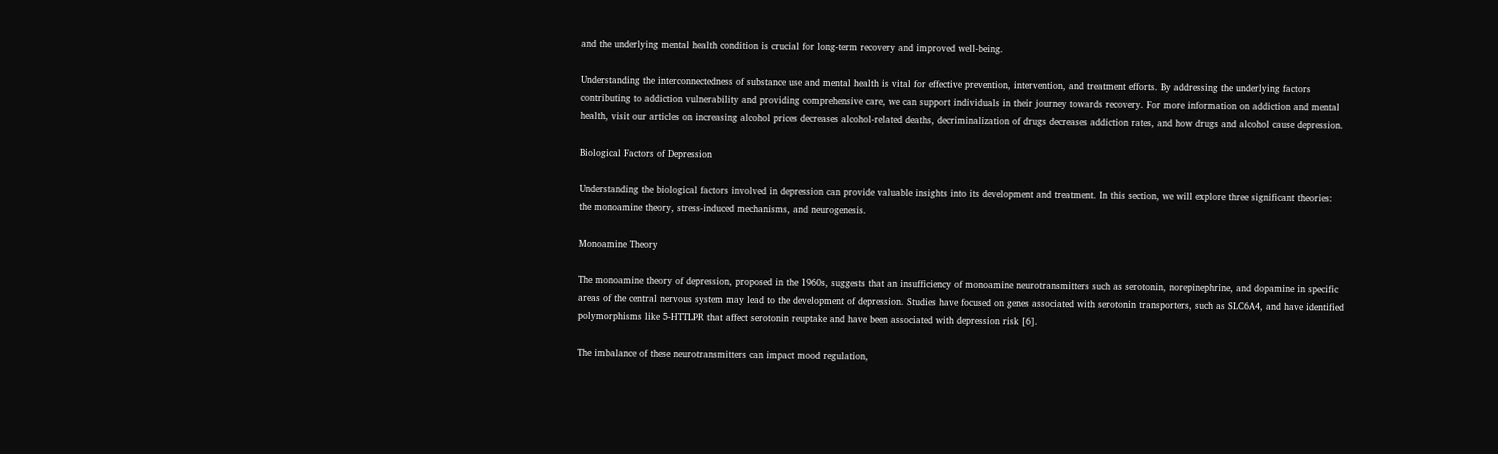and the underlying mental health condition is crucial for long-term recovery and improved well-being.

Understanding the interconnectedness of substance use and mental health is vital for effective prevention, intervention, and treatment efforts. By addressing the underlying factors contributing to addiction vulnerability and providing comprehensive care, we can support individuals in their journey towards recovery. For more information on addiction and mental health, visit our articles on increasing alcohol prices decreases alcohol-related deaths, decriminalization of drugs decreases addiction rates, and how drugs and alcohol cause depression.

Biological Factors of Depression

Understanding the biological factors involved in depression can provide valuable insights into its development and treatment. In this section, we will explore three significant theories: the monoamine theory, stress-induced mechanisms, and neurogenesis.

Monoamine Theory

The monoamine theory of depression, proposed in the 1960s, suggests that an insufficiency of monoamine neurotransmitters such as serotonin, norepinephrine, and dopamine in specific areas of the central nervous system may lead to the development of depression. Studies have focused on genes associated with serotonin transporters, such as SLC6A4, and have identified polymorphisms like 5-HTTLPR that affect serotonin reuptake and have been associated with depression risk [6].

The imbalance of these neurotransmitters can impact mood regulation,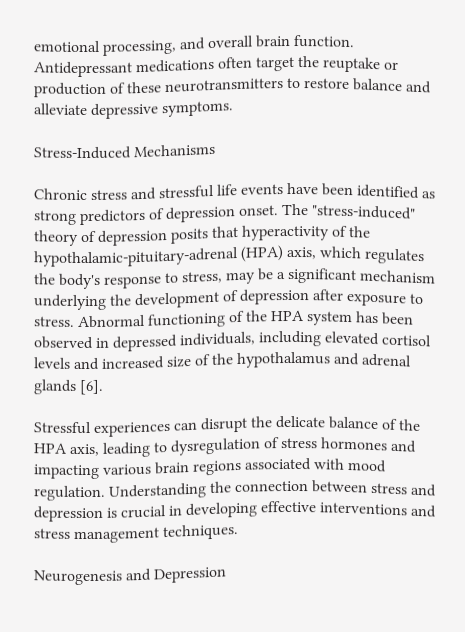emotional processing, and overall brain function. Antidepressant medications often target the reuptake or production of these neurotransmitters to restore balance and alleviate depressive symptoms.

Stress-Induced Mechanisms

Chronic stress and stressful life events have been identified as strong predictors of depression onset. The "stress-induced" theory of depression posits that hyperactivity of the hypothalamic-pituitary-adrenal (HPA) axis, which regulates the body's response to stress, may be a significant mechanism underlying the development of depression after exposure to stress. Abnormal functioning of the HPA system has been observed in depressed individuals, including elevated cortisol levels and increased size of the hypothalamus and adrenal glands [6].

Stressful experiences can disrupt the delicate balance of the HPA axis, leading to dysregulation of stress hormones and impacting various brain regions associated with mood regulation. Understanding the connection between stress and depression is crucial in developing effective interventions and stress management techniques.

Neurogenesis and Depression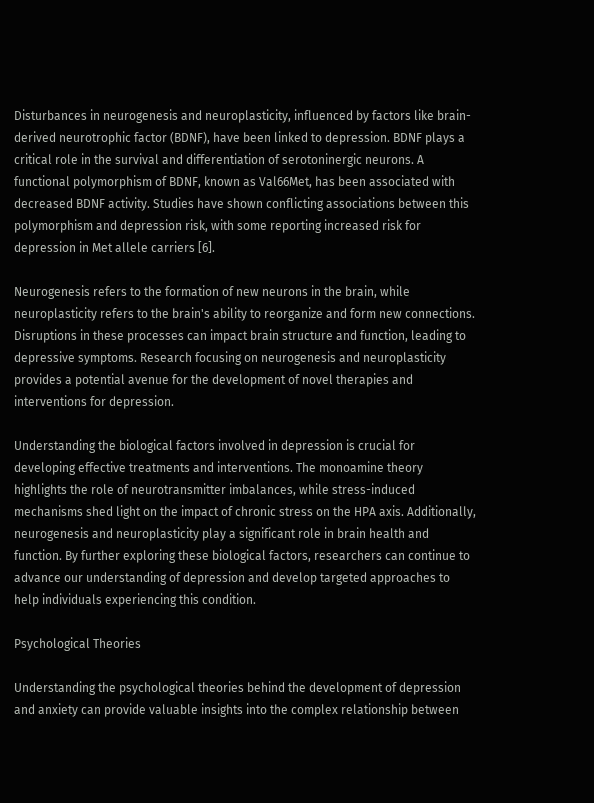Disturbances in neurogenesis and neuroplasticity, influenced by factors like brain-derived neurotrophic factor (BDNF), have been linked to depression. BDNF plays a critical role in the survival and differentiation of serotoninergic neurons. A functional polymorphism of BDNF, known as Val66Met, has been associated with decreased BDNF activity. Studies have shown conflicting associations between this polymorphism and depression risk, with some reporting increased risk for depression in Met allele carriers [6].

Neurogenesis refers to the formation of new neurons in the brain, while neuroplasticity refers to the brain's ability to reorganize and form new connections. Disruptions in these processes can impact brain structure and function, leading to depressive symptoms. Research focusing on neurogenesis and neuroplasticity provides a potential avenue for the development of novel therapies and interventions for depression.

Understanding the biological factors involved in depression is crucial for developing effective treatments and interventions. The monoamine theory highlights the role of neurotransmitter imbalances, while stress-induced mechanisms shed light on the impact of chronic stress on the HPA axis. Additionally, neurogenesis and neuroplasticity play a significant role in brain health and function. By further exploring these biological factors, researchers can continue to advance our understanding of depression and develop targeted approaches to help individuals experiencing this condition.

Psychological Theories

Understanding the psychological theories behind the development of depression and anxiety can provide valuable insights into the complex relationship between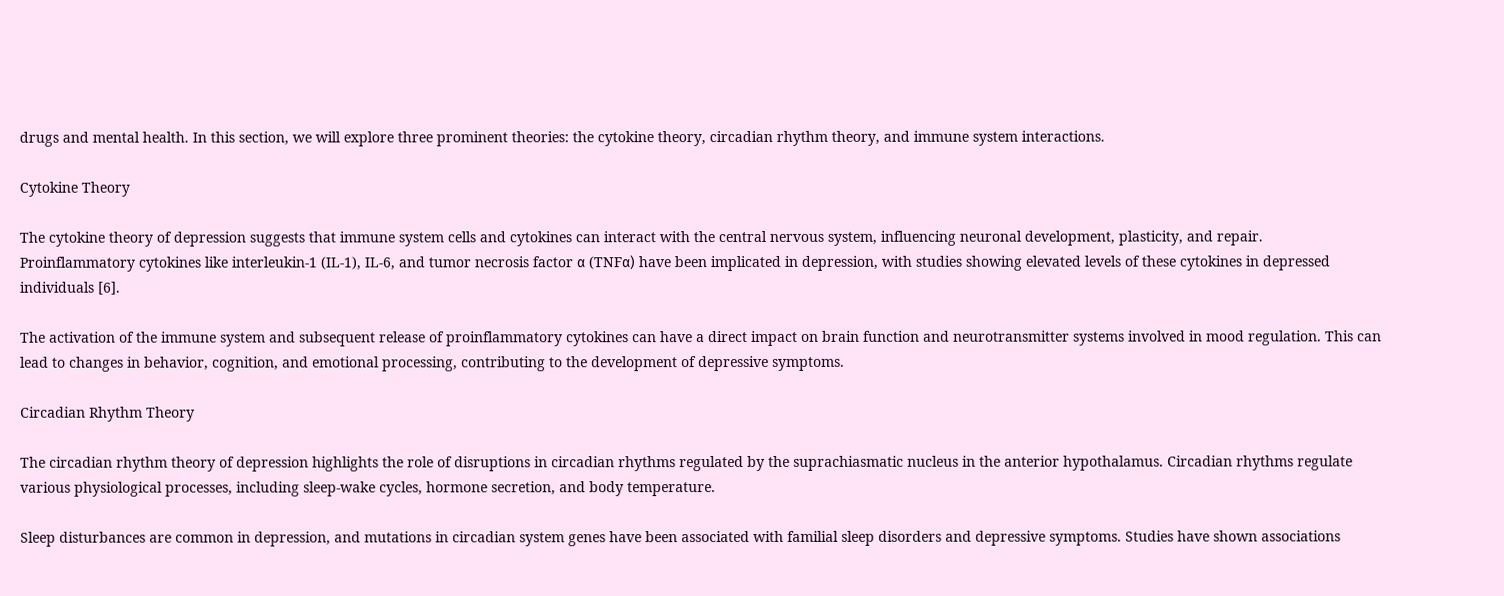drugs and mental health. In this section, we will explore three prominent theories: the cytokine theory, circadian rhythm theory, and immune system interactions.

Cytokine Theory

The cytokine theory of depression suggests that immune system cells and cytokines can interact with the central nervous system, influencing neuronal development, plasticity, and repair. Proinflammatory cytokines like interleukin-1 (IL-1), IL-6, and tumor necrosis factor α (TNFα) have been implicated in depression, with studies showing elevated levels of these cytokines in depressed individuals [6].

The activation of the immune system and subsequent release of proinflammatory cytokines can have a direct impact on brain function and neurotransmitter systems involved in mood regulation. This can lead to changes in behavior, cognition, and emotional processing, contributing to the development of depressive symptoms.

Circadian Rhythm Theory

The circadian rhythm theory of depression highlights the role of disruptions in circadian rhythms regulated by the suprachiasmatic nucleus in the anterior hypothalamus. Circadian rhythms regulate various physiological processes, including sleep-wake cycles, hormone secretion, and body temperature.

Sleep disturbances are common in depression, and mutations in circadian system genes have been associated with familial sleep disorders and depressive symptoms. Studies have shown associations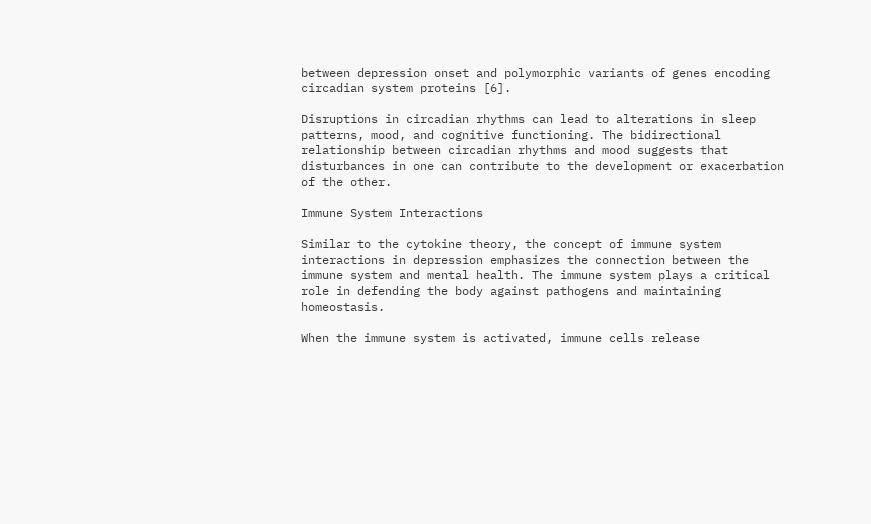between depression onset and polymorphic variants of genes encoding circadian system proteins [6].

Disruptions in circadian rhythms can lead to alterations in sleep patterns, mood, and cognitive functioning. The bidirectional relationship between circadian rhythms and mood suggests that disturbances in one can contribute to the development or exacerbation of the other.

Immune System Interactions

Similar to the cytokine theory, the concept of immune system interactions in depression emphasizes the connection between the immune system and mental health. The immune system plays a critical role in defending the body against pathogens and maintaining homeostasis.

When the immune system is activated, immune cells release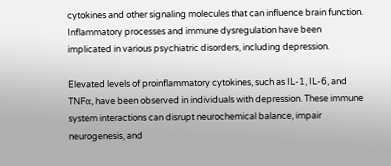cytokines and other signaling molecules that can influence brain function. Inflammatory processes and immune dysregulation have been implicated in various psychiatric disorders, including depression.

Elevated levels of proinflammatory cytokines, such as IL-1, IL-6, and TNFα, have been observed in individuals with depression. These immune system interactions can disrupt neurochemical balance, impair neurogenesis, and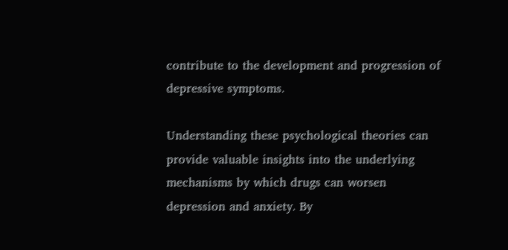contribute to the development and progression of depressive symptoms.

Understanding these psychological theories can provide valuable insights into the underlying mechanisms by which drugs can worsen depression and anxiety. By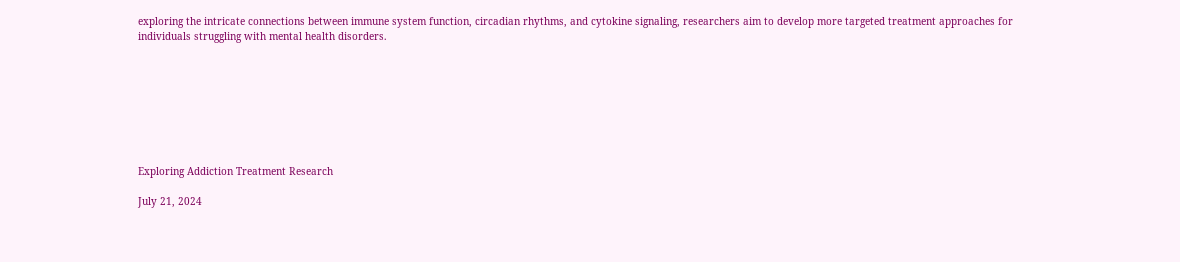exploring the intricate connections between immune system function, circadian rhythms, and cytokine signaling, researchers aim to develop more targeted treatment approaches for individuals struggling with mental health disorders.








Exploring Addiction Treatment Research

July 21, 2024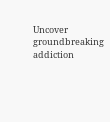Uncover groundbreaking addiction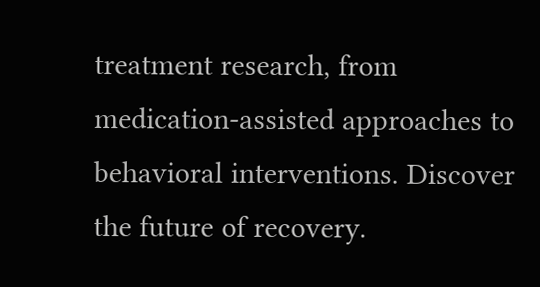treatment research, from medication-assisted approaches to behavioral interventions. Discover the future of recovery.